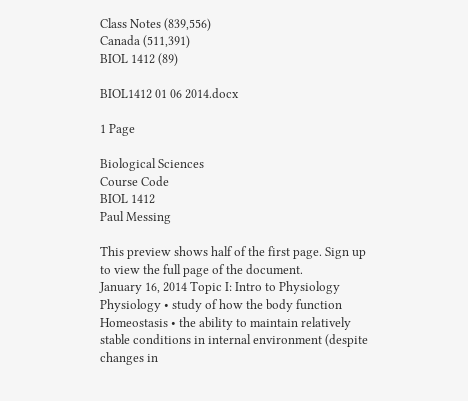Class Notes (839,556)
Canada (511,391)
BIOL 1412 (89)

BIOL1412 01 06 2014.docx

1 Page

Biological Sciences
Course Code
BIOL 1412
Paul Messing

This preview shows half of the first page. Sign up to view the full page of the document.
January 16, 2014 Topic I: Intro to Physiology Physiology • study of how the body function Homeostasis • the ability to maintain relatively stable conditions in internal environment (despite changes in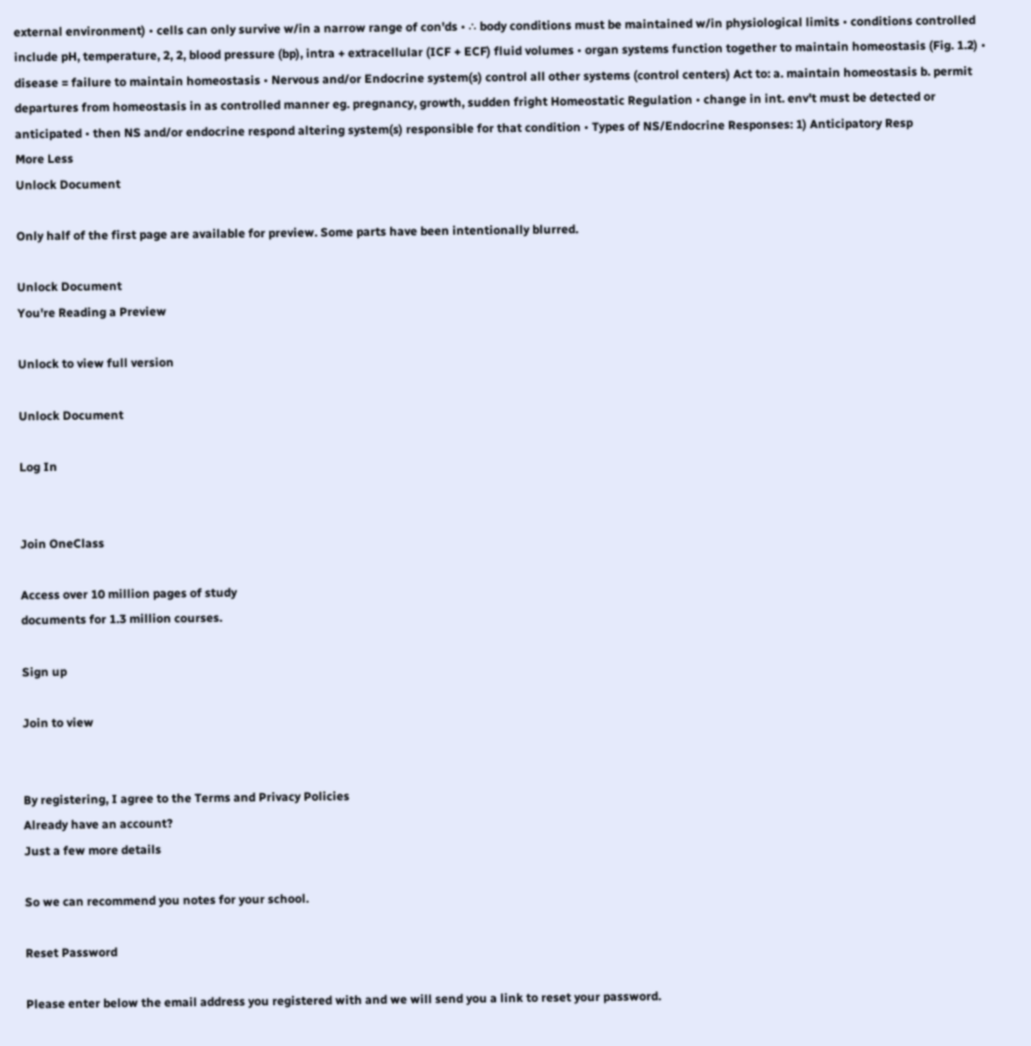external environment) • cells can only survive w/in a narrow range of con'ds • ∴ body conditions must be maintained w/in physiological limits • conditions controlled include pH, temperature, 2, 2, blood pressure (bp), intra + extracellular (ICF + ECF) fluid volumes • organ systems function together to maintain homeostasis (Fig. 1.2) • disease = failure to maintain homeostasis • Nervous and/or Endocrine system(s) control all other systems (control centers) Act to: a. maintain homeostasis b. permit departures from homeostasis in as controlled manner eg. pregnancy, growth, sudden fright Homeostatic Regulation • change in int. env't must be detected or anticipated • then NS and/or endocrine respond altering system(s) responsible for that condition • Types of NS/Endocrine Responses: 1) Anticipatory Resp
More Less
Unlock Document

Only half of the first page are available for preview. Some parts have been intentionally blurred.

Unlock Document
You're Reading a Preview

Unlock to view full version

Unlock Document

Log In


Join OneClass

Access over 10 million pages of study
documents for 1.3 million courses.

Sign up

Join to view


By registering, I agree to the Terms and Privacy Policies
Already have an account?
Just a few more details

So we can recommend you notes for your school.

Reset Password

Please enter below the email address you registered with and we will send you a link to reset your password.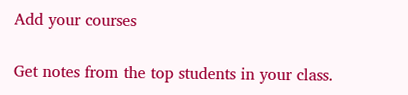Add your courses

Get notes from the top students in your class.